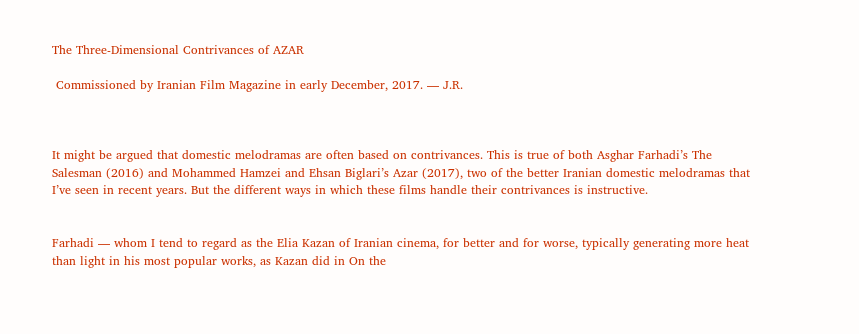The Three-Dimensional Contrivances of AZAR

 Commissioned by Iranian Film Magazine in early December, 2017. — J.R.



It might be argued that domestic melodramas are often based on contrivances. This is true of both Asghar Farhadi’s The Salesman (2016) and Mohammed Hamzei and Ehsan Biglari’s Azar (2017), two of the better Iranian domestic melodramas that I’ve seen in recent years. But the different ways in which these films handle their contrivances is instructive.


Farhadi — whom I tend to regard as the Elia Kazan of Iranian cinema, for better and for worse, typically generating more heat than light in his most popular works, as Kazan did in On the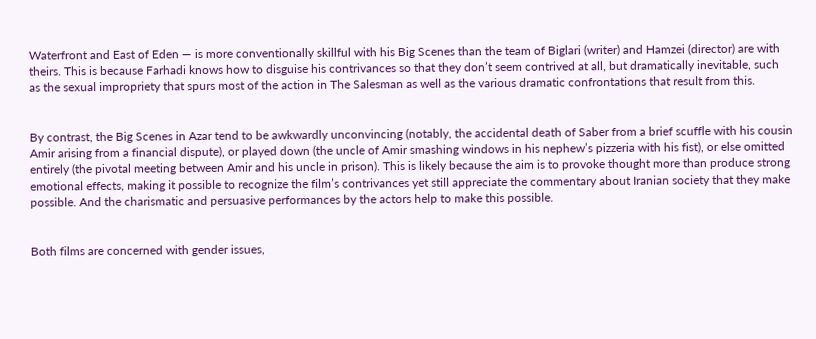Waterfront and East of Eden — is more conventionally skillful with his Big Scenes than the team of Biglari (writer) and Hamzei (director) are with theirs. This is because Farhadi knows how to disguise his contrivances so that they don’t seem contrived at all, but dramatically inevitable, such as the sexual impropriety that spurs most of the action in The Salesman as well as the various dramatic confrontations that result from this.


By contrast, the Big Scenes in Azar tend to be awkwardly unconvincing (notably, the accidental death of Saber from a brief scuffle with his cousin Amir arising from a financial dispute), or played down (the uncle of Amir smashing windows in his nephew’s pizzeria with his fist), or else omitted entirely (the pivotal meeting between Amir and his uncle in prison). This is likely because the aim is to provoke thought more than produce strong emotional effects, making it possible to recognize the film’s contrivances yet still appreciate the commentary about Iranian society that they make possible. And the charismatic and persuasive performances by the actors help to make this possible.


Both films are concerned with gender issues,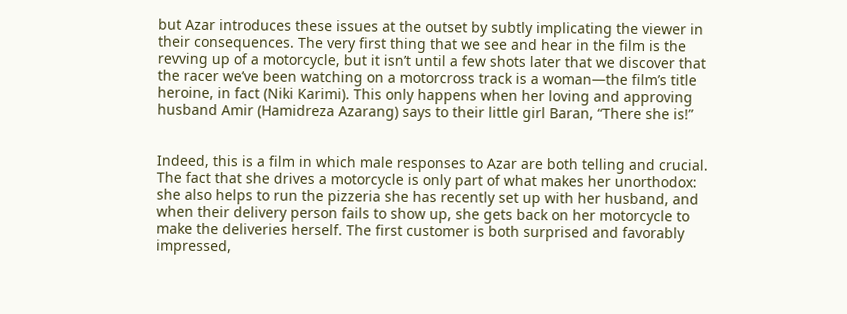but Azar introduces these issues at the outset by subtly implicating the viewer in their consequences. The very first thing that we see and hear in the film is the revving up of a motorcycle, but it isn’t until a few shots later that we discover that the racer we’ve been watching on a motorcross track is a woman—the film’s title heroine, in fact (Niki Karimi). This only happens when her loving and approving husband Amir (Hamidreza Azarang) says to their little girl Baran, “There she is!”


Indeed, this is a film in which male responses to Azar are both telling and crucial. The fact that she drives a motorcycle is only part of what makes her unorthodox: she also helps to run the pizzeria she has recently set up with her husband, and when their delivery person fails to show up, she gets back on her motorcycle to make the deliveries herself. The first customer is both surprised and favorably impressed,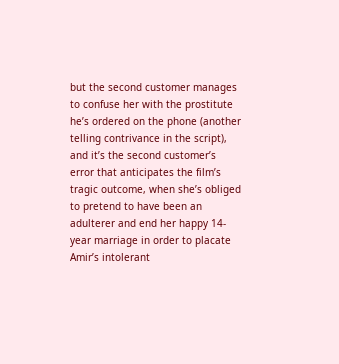but the second customer manages to confuse her with the prostitute he’s ordered on the phone (another telling contrivance in the script), and it’s the second customer’s error that anticipates the film’s tragic outcome, when she’s obliged to pretend to have been an adulterer and end her happy 14-year marriage in order to placate Amir’s intolerant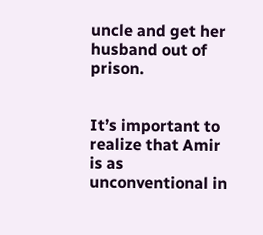uncle and get her husband out of prison.


It’s important to realize that Amir is as unconventional in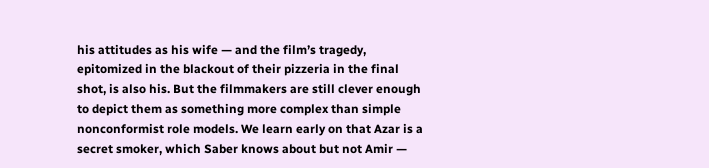his attitudes as his wife — and the film’s tragedy, epitomized in the blackout of their pizzeria in the final shot, is also his. But the filmmakers are still clever enough to depict them as something more complex than simple nonconformist role models. We learn early on that Azar is a secret smoker, which Saber knows about but not Amir —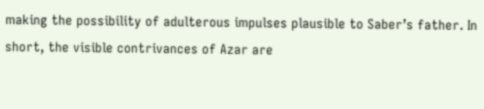making the possibility of adulterous impulses plausible to Saber’s father. In short, the visible contrivances of Azar are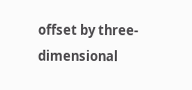offset by three-dimensional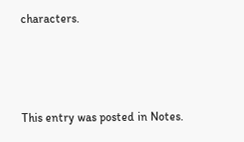characters.



This entry was posted in Notes.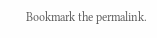Bookmark the permalink.